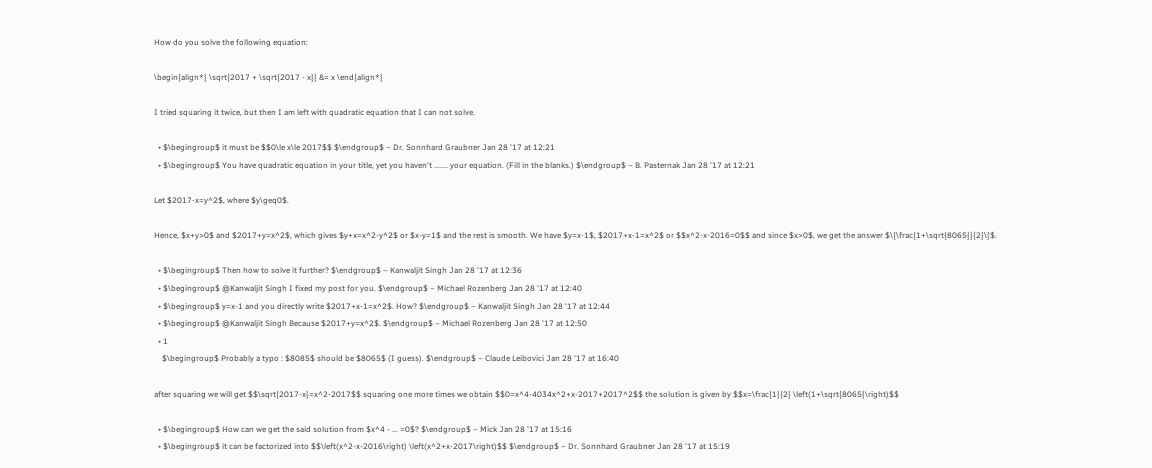How do you solve the following equation:

\begin{align*} \sqrt{2017 + \sqrt{2017 - x}} &= x \end{align*}

I tried squaring it twice, but then I am left with quadratic equation that I can not solve.

  • $\begingroup$ it must be $$0\le x\le 2017$$ $\endgroup$ – Dr. Sonnhard Graubner Jan 28 '17 at 12:21
  • $\begingroup$ You have quadratic equation in your title, yet you haven't ....... your equation. (Fill in the blanks.) $\endgroup$ – B. Pasternak Jan 28 '17 at 12:21

Let $2017-x=y^2$, where $y\geq0$.

Hence, $x+y>0$ and $2017+y=x^2$, which gives $y+x=x^2-y^2$ or $x-y=1$ and the rest is smooth. We have $y=x-1$, $2017+x-1=x^2$ or $$x^2-x-2016=0$$ and since $x>0$, we get the answer $\{\frac{1+\sqrt{8065}}{2}\}$.

  • $\begingroup$ Then how to solve it further? $\endgroup$ – Kanwaljit Singh Jan 28 '17 at 12:36
  • $\begingroup$ @Kanwaljit Singh I fixed my post for you. $\endgroup$ – Michael Rozenberg Jan 28 '17 at 12:40
  • $\begingroup$ y=x-1 and you directly write $2017+x-1=x^2$. How? $\endgroup$ – Kanwaljit Singh Jan 28 '17 at 12:44
  • $\begingroup$ @Kanwaljit Singh Because $2017+y=x^2$. $\endgroup$ – Michael Rozenberg Jan 28 '17 at 12:50
  • 1
    $\begingroup$ Probably a typo : $8085$ should be $8065$ (I guess). $\endgroup$ – Claude Leibovici Jan 28 '17 at 16:40

after squaring we will get $$\sqrt{2017-x}=x^2-2017$$ squaring one more times we obtain $$0=x^4-4034x^2+x-2017+2017^2$$ the solution is given by $$x=\frac{1}{2} \left(1+\sqrt{8065}\right)$$

  • $\begingroup$ How can we get the said solution from $x^4 - ... =0$? $\endgroup$ – Mick Jan 28 '17 at 15:16
  • $\begingroup$ it can be factorized into $$\left(x^2-x-2016\right) \left(x^2+x-2017\right)$$ $\endgroup$ – Dr. Sonnhard Graubner Jan 28 '17 at 15:19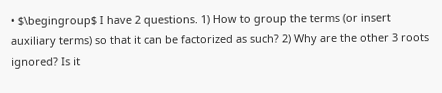• $\begingroup$ I have 2 questions. 1) How to group the terms (or insert auxiliary terms) so that it can be factorized as such? 2) Why are the other 3 roots ignored? Is it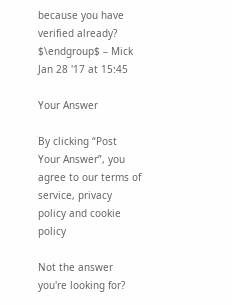because you have verified already? $\endgroup$ – Mick Jan 28 '17 at 15:45

Your Answer

By clicking “Post Your Answer”, you agree to our terms of service, privacy policy and cookie policy

Not the answer you're looking for?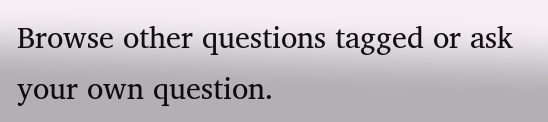Browse other questions tagged or ask your own question.